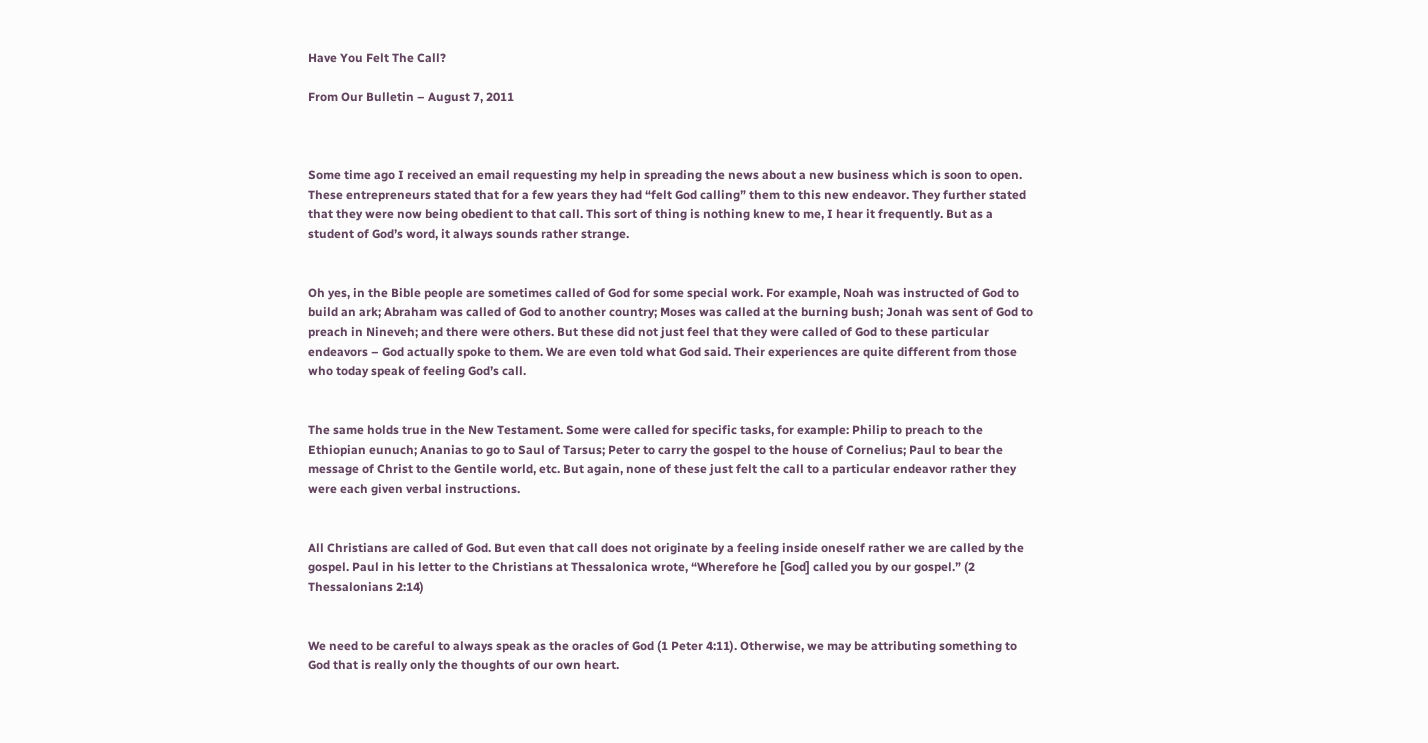Have You Felt The Call?

From Our Bulletin – August 7, 2011



Some time ago I received an email requesting my help in spreading the news about a new business which is soon to open. These entrepreneurs stated that for a few years they had “felt God calling” them to this new endeavor. They further stated that they were now being obedient to that call. This sort of thing is nothing knew to me, I hear it frequently. But as a student of God’s word, it always sounds rather strange.


Oh yes, in the Bible people are sometimes called of God for some special work. For example, Noah was instructed of God to build an ark; Abraham was called of God to another country; Moses was called at the burning bush; Jonah was sent of God to preach in Nineveh; and there were others. But these did not just feel that they were called of God to these particular endeavors – God actually spoke to them. We are even told what God said. Their experiences are quite different from those who today speak of feeling God’s call.


The same holds true in the New Testament. Some were called for specific tasks, for example: Philip to preach to the Ethiopian eunuch; Ananias to go to Saul of Tarsus; Peter to carry the gospel to the house of Cornelius; Paul to bear the message of Christ to the Gentile world, etc. But again, none of these just felt the call to a particular endeavor rather they were each given verbal instructions.


All Christians are called of God. But even that call does not originate by a feeling inside oneself rather we are called by the gospel. Paul in his letter to the Christians at Thessalonica wrote, “Wherefore he [God] called you by our gospel.” (2 Thessalonians 2:14)


We need to be careful to always speak as the oracles of God (1 Peter 4:11). Otherwise, we may be attributing something to God that is really only the thoughts of our own heart.